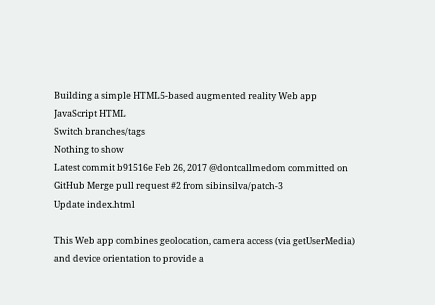Building a simple HTML5-based augmented reality Web app
JavaScript HTML
Switch branches/tags
Nothing to show
Latest commit b91516e Feb 26, 2017 @dontcallmedom committed on GitHub Merge pull request #2 from sibinsilva/patch-3
Update index.html

This Web app combines geolocation, camera access (via getUserMedia) and device orientation to provide a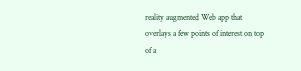reality augmented Web app that overlays a few points of interest on top of a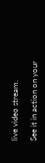live video stream.

See it in action on your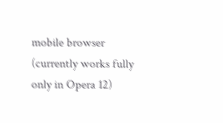mobile browser (currently works fully only in Opera 12)